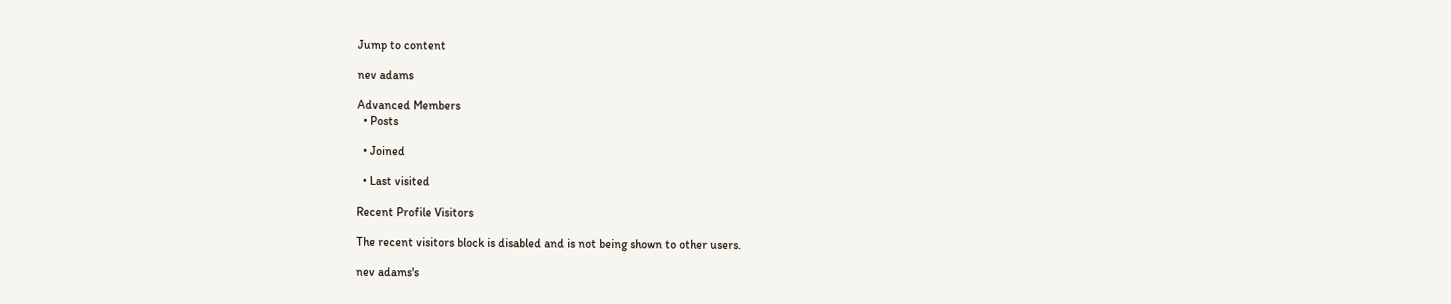Jump to content

nev adams

Advanced Members
  • Posts

  • Joined

  • Last visited

Recent Profile Visitors

The recent visitors block is disabled and is not being shown to other users.

nev adams's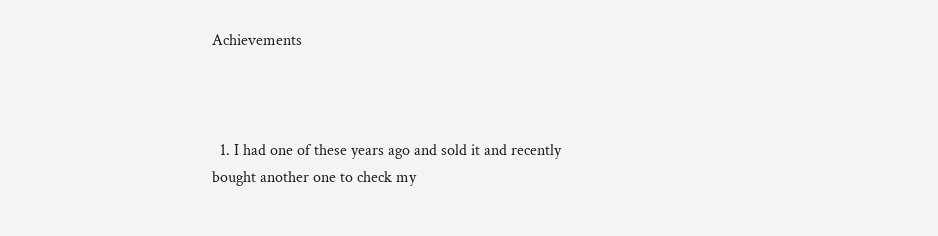Achievements



  1. I had one of these years ago and sold it and recently bought another one to check my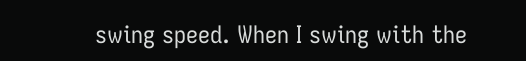swing speed. When I swing with the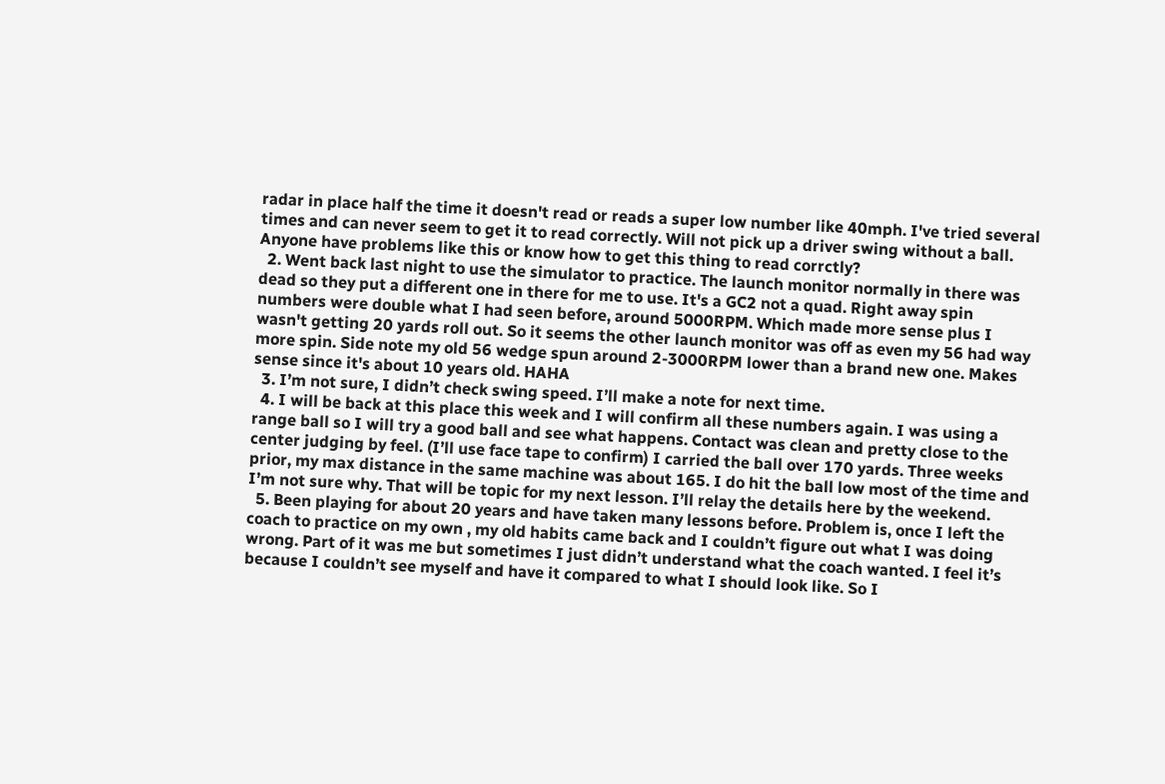radar in place half the time it doesn't read or reads a super low number like 40mph. I've tried several times and can never seem to get it to read correctly. Will not pick up a driver swing without a ball. Anyone have problems like this or know how to get this thing to read corrctly?
  2. Went back last night to use the simulator to practice. The launch monitor normally in there was dead so they put a different one in there for me to use. It's a GC2 not a quad. Right away spin numbers were double what I had seen before, around 5000RPM. Which made more sense plus I wasn't getting 20 yards roll out. So it seems the other launch monitor was off as even my 56 had way more spin. Side note my old 56 wedge spun around 2-3000RPM lower than a brand new one. Makes sense since it's about 10 years old. HAHA
  3. I’m not sure, I didn’t check swing speed. I’ll make a note for next time.
  4. I will be back at this place this week and I will confirm all these numbers again. I was using a range ball so I will try a good ball and see what happens. Contact was clean and pretty close to the center judging by feel. (I’ll use face tape to confirm) I carried the ball over 170 yards. Three weeks prior, my max distance in the same machine was about 165. I do hit the ball low most of the time and I’m not sure why. That will be topic for my next lesson. I’ll relay the details here by the weekend.
  5. Been playing for about 20 years and have taken many lessons before. Problem is, once I left the coach to practice on my own , my old habits came back and I couldn’t figure out what I was doing wrong. Part of it was me but sometimes I just didn’t understand what the coach wanted. I feel it’s because I couldn’t see myself and have it compared to what I should look like. So I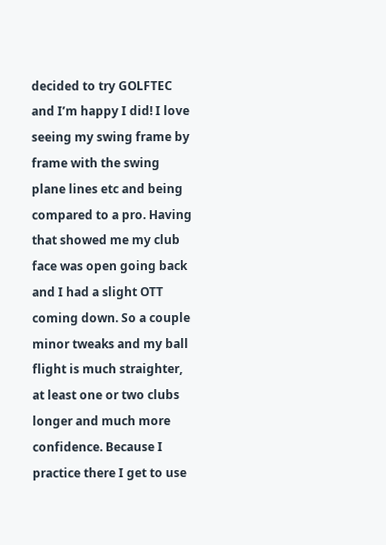decided to try GOLFTEC and I’m happy I did! I love seeing my swing frame by frame with the swing plane lines etc and being compared to a pro. Having that showed me my club face was open going back and I had a slight OTT coming down. So a couple minor tweaks and my ball flight is much straighter, at least one or two clubs longer and much more confidence. Because I practice there I get to use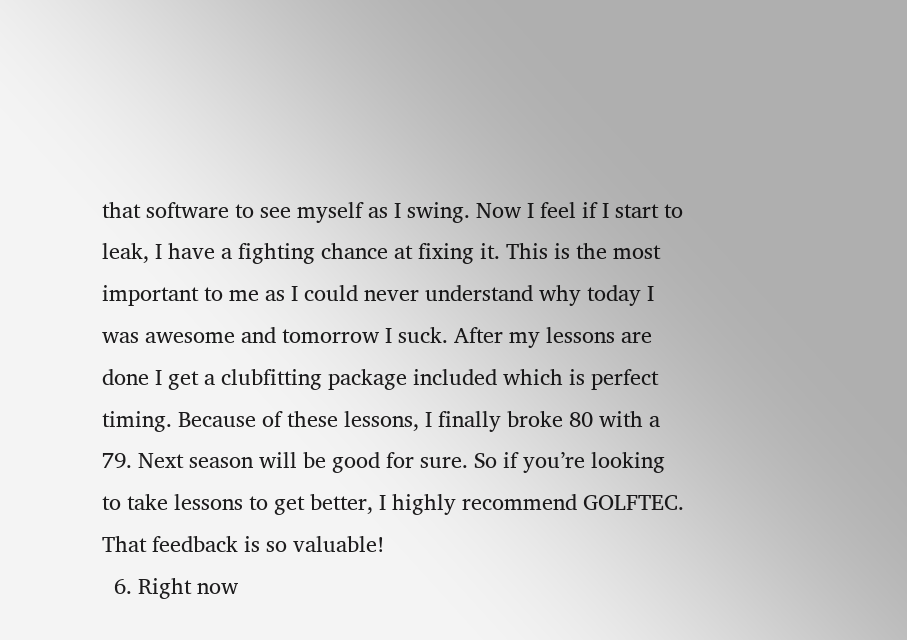that software to see myself as I swing. Now I feel if I start to leak, I have a fighting chance at fixing it. This is the most important to me as I could never understand why today I was awesome and tomorrow I suck. After my lessons are done I get a clubfitting package included which is perfect timing. Because of these lessons, I finally broke 80 with a 79. Next season will be good for sure. So if you’re looking to take lessons to get better, I highly recommend GOLFTEC. That feedback is so valuable!
  6. Right now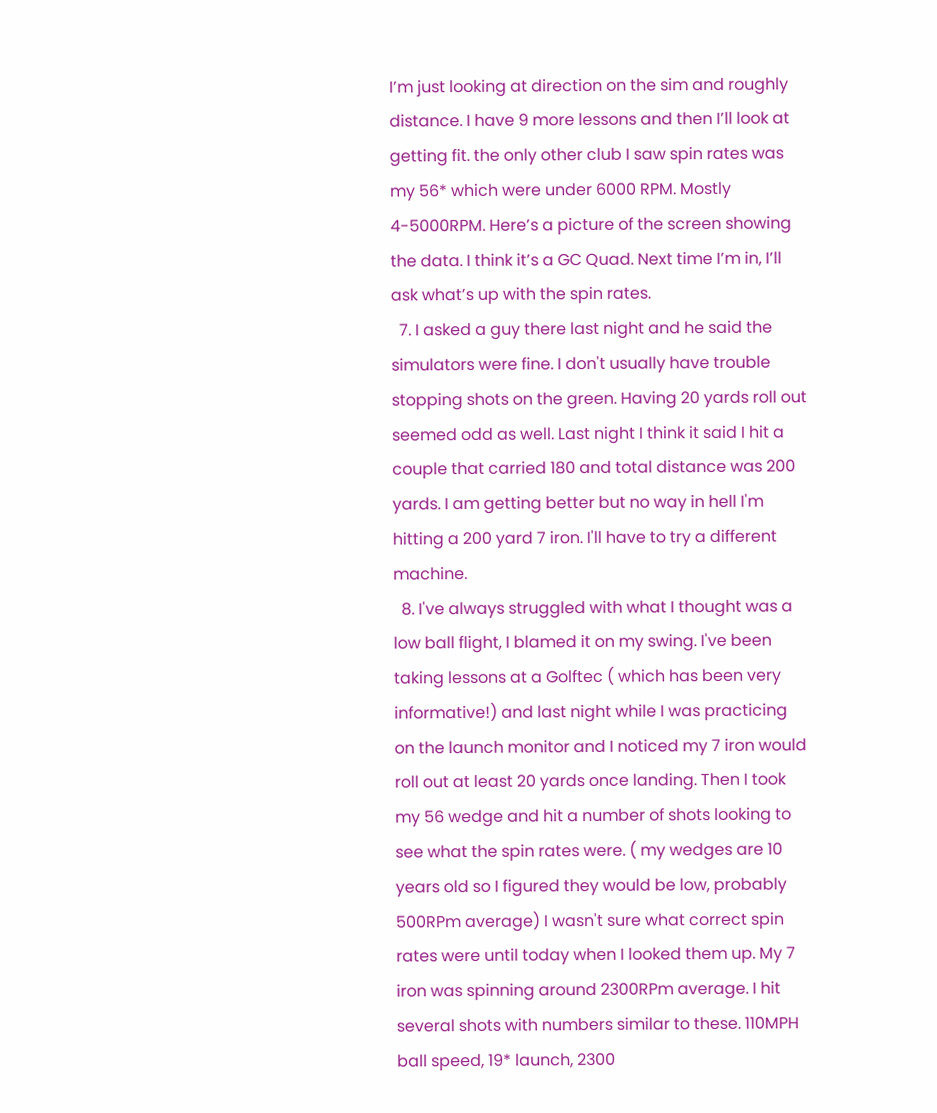I’m just looking at direction on the sim and roughly distance. I have 9 more lessons and then I’ll look at getting fit. the only other club I saw spin rates was my 56* which were under 6000 RPM. Mostly 4-5000RPM. Here’s a picture of the screen showing the data. I think it’s a GC Quad. Next time I’m in, I’ll ask what’s up with the spin rates.
  7. I asked a guy there last night and he said the simulators were fine. I don't usually have trouble stopping shots on the green. Having 20 yards roll out seemed odd as well. Last night I think it said I hit a couple that carried 180 and total distance was 200 yards. I am getting better but no way in hell I'm hitting a 200 yard 7 iron. I'll have to try a different machine.
  8. I've always struggled with what I thought was a low ball flight, I blamed it on my swing. I've been taking lessons at a Golftec ( which has been very informative!) and last night while I was practicing on the launch monitor and I noticed my 7 iron would roll out at least 20 yards once landing. Then I took my 56 wedge and hit a number of shots looking to see what the spin rates were. ( my wedges are 10 years old so I figured they would be low, probably 500RPm average) I wasn't sure what correct spin rates were until today when I looked them up. My 7 iron was spinning around 2300RPm average. I hit several shots with numbers similar to these. 110MPH ball speed, 19* launch, 2300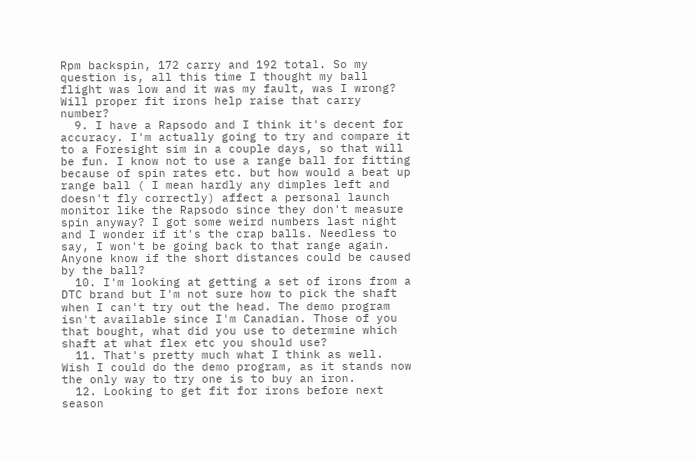Rpm backspin, 172 carry and 192 total. So my question is, all this time I thought my ball flight was low and it was my fault, was I wrong? Will proper fit irons help raise that carry number?
  9. I have a Rapsodo and I think it's decent for accuracy. I'm actually going to try and compare it to a Foresight sim in a couple days, so that will be fun. I know not to use a range ball for fitting because of spin rates etc. but how would a beat up range ball ( I mean hardly any dimples left and doesn't fly correctly) affect a personal launch monitor like the Rapsodo since they don't measure spin anyway? I got some weird numbers last night and I wonder if it's the crap balls. Needless to say, I won't be going back to that range again. Anyone know if the short distances could be caused by the ball?
  10. I'm looking at getting a set of irons from a DTC brand but I'm not sure how to pick the shaft when I can't try out the head. The demo program isn't available since I'm Canadian. Those of you that bought, what did you use to determine which shaft at what flex etc you should use?
  11. That's pretty much what I think as well. Wish I could do the demo program, as it stands now the only way to try one is to buy an iron.
  12. Looking to get fit for irons before next season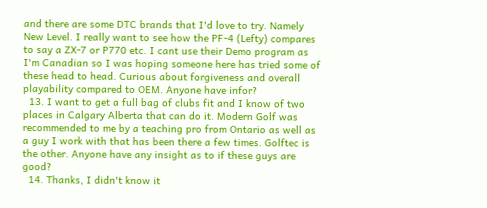and there are some DTC brands that I'd love to try. Namely New Level. I really want to see how the PF-4 (Lefty) compares to say a ZX-7 or P770 etc. I cant use their Demo program as I'm Canadian so I was hoping someone here has tried some of these head to head. Curious about forgiveness and overall playability compared to OEM. Anyone have infor?
  13. I want to get a full bag of clubs fit and I know of two places in Calgary Alberta that can do it. Modern Golf was recommended to me by a teaching pro from Ontario as well as a guy I work with that has been there a few times. Golftec is the other. Anyone have any insight as to if these guys are good?
  14. Thanks, I didn't know it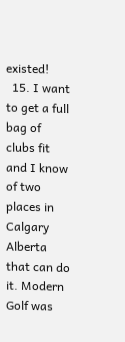existed!
  15. I want to get a full bag of clubs fit and I know of two places in Calgary Alberta that can do it. Modern Golf was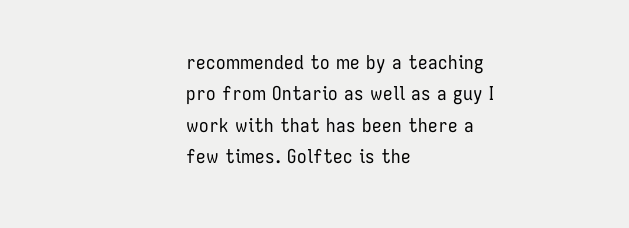recommended to me by a teaching pro from Ontario as well as a guy I work with that has been there a few times. Golftec is the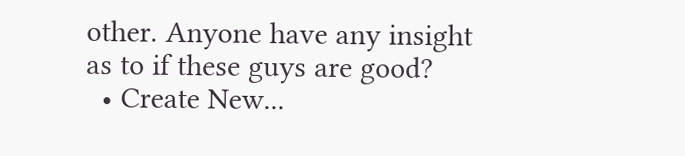other. Anyone have any insight as to if these guys are good?
  • Create New...